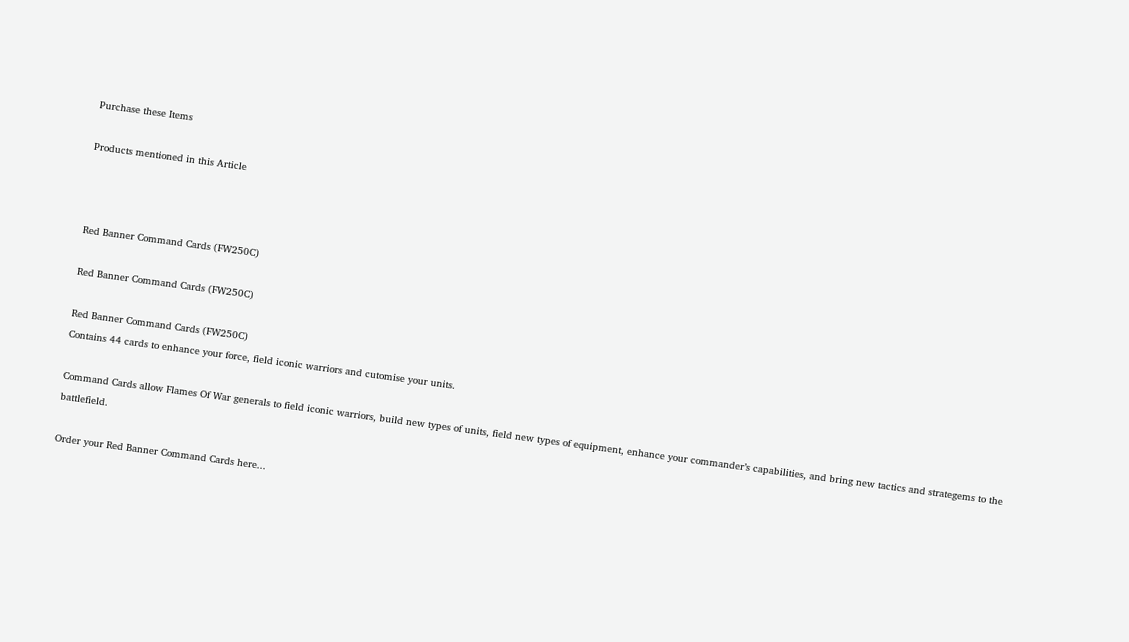Purchase these Items

Products mentioned in this Article



Red Banner Command Cards (FW250C)

Red Banner Command Cards (FW250C)

Red Banner Command Cards (FW250C)
Contains 44 cards to enhance your force, field iconic warriors and cutomise your units.

Command Cards allow Flames Of War generals to field iconic warriors, build new types of units, field new types of equipment, enhance your commander’s capabilities, and bring new tactics and strategems to the battlefield.

Order your Red Banner Command Cards here...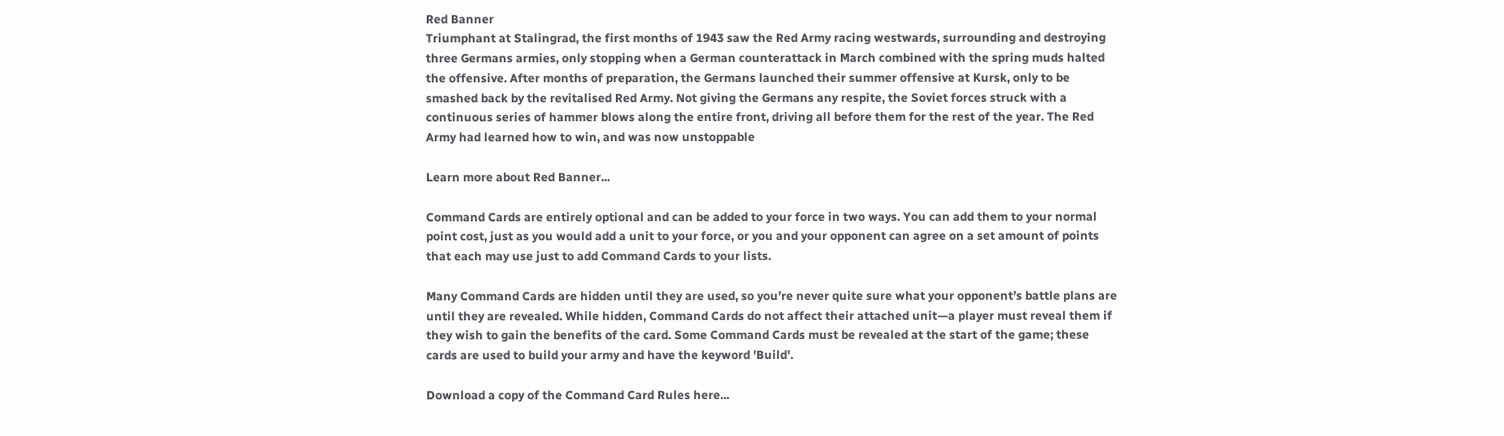Red Banner
Triumphant at Stalingrad, the first months of 1943 saw the Red Army racing westwards, surrounding and destroying three Germans armies, only stopping when a German counterattack in March combined with the spring muds halted the offensive. After months of preparation, the Germans launched their summer offensive at Kursk, only to be smashed back by the revitalised Red Army. Not giving the Germans any respite, the Soviet forces struck with a continuous series of hammer blows along the entire front, driving all before them for the rest of the year. The Red Army had learned how to win, and was now unstoppable

Learn more about Red Banner...

Command Cards are entirely optional and can be added to your force in two ways. You can add them to your normal point cost, just as you would add a unit to your force, or you and your opponent can agree on a set amount of points that each may use just to add Command Cards to your lists.

Many Command Cards are hidden until they are used, so you’re never quite sure what your opponent’s battle plans are until they are revealed. While hidden, Command Cards do not affect their attached unit—a player must reveal them if they wish to gain the benefits of the card. Some Command Cards must be revealed at the start of the game; these cards are used to build your army and have the keyword 'Build'.

Download a copy of the Command Card Rules here...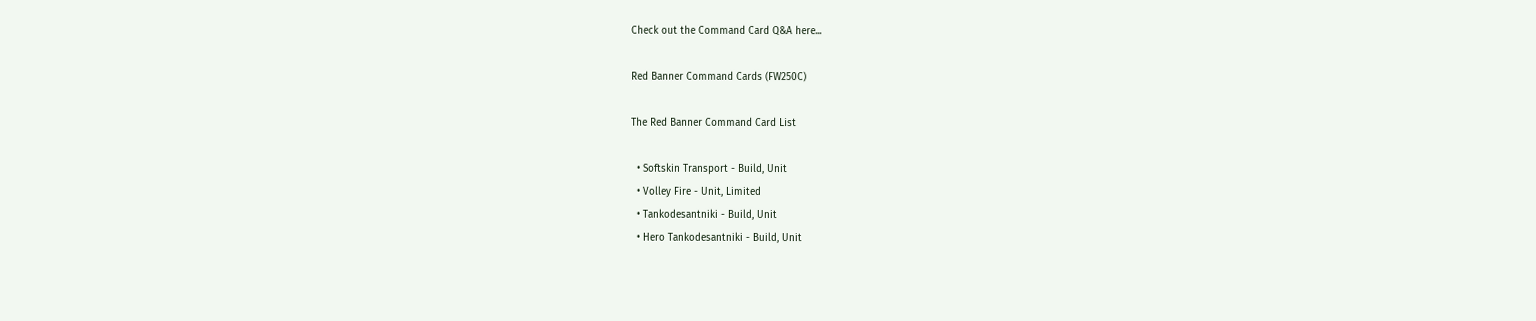Check out the Command Card Q&A here...

Red Banner Command Cards (FW250C)

The Red Banner Command Card List

  • Softskin Transport - Build, Unit
  • Volley Fire - Unit, Limited
  • Tankodesantniki - Build, Unit
  • Hero Tankodesantniki - Build, Unit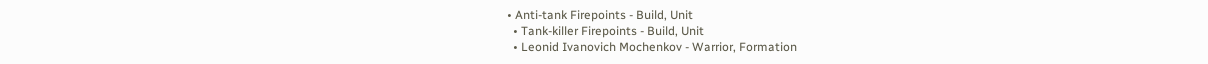• Anti-tank Firepoints - Build, Unit
  • Tank-killer Firepoints - Build, Unit
  • Leonid Ivanovich Mochenkov - Warrior, Formation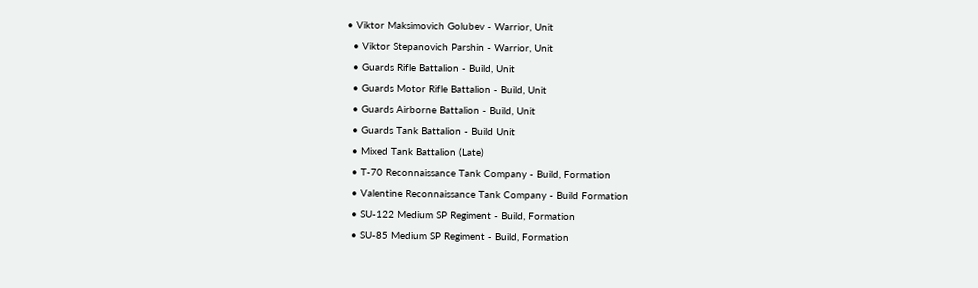• Viktor Maksimovich Golubev - Warrior, Unit
  • Viktor Stepanovich Parshin - Warrior, Unit
  • Guards Rifle Battalion - Build, Unit
  • Guards Motor Rifle Battalion - Build, Unit
  • Guards Airborne Battalion - Build, Unit
  • Guards Tank Battalion - Build Unit
  • Mixed Tank Battalion (Late)
  • T-70 Reconnaissance Tank Company - Build, Formation
  • Valentine Reconnaissance Tank Company - Build Formation
  • SU-122 Medium SP Regiment - Build, Formation
  • SU-85 Medium SP Regiment - Build, Formation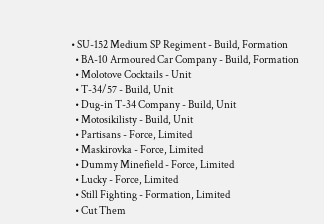• SU-152 Medium SP Regiment - Build, Formation
  • BA-10 Armoured Car Company - Build, Formation
  • Molotove Cocktails - Unit
  • T-34/57 - Build, Unit
  • Dug-in T-34 Company - Build, Unit
  • Motosikilisty - Build, Unit
  • Partisans - Force, Limited
  • Maskirovka - Force, Limited
  • Dummy Minefield - Force, Limited
  • Lucky - Force, Limited
  • Still Fighting - Formation, Limited
  • Cut Them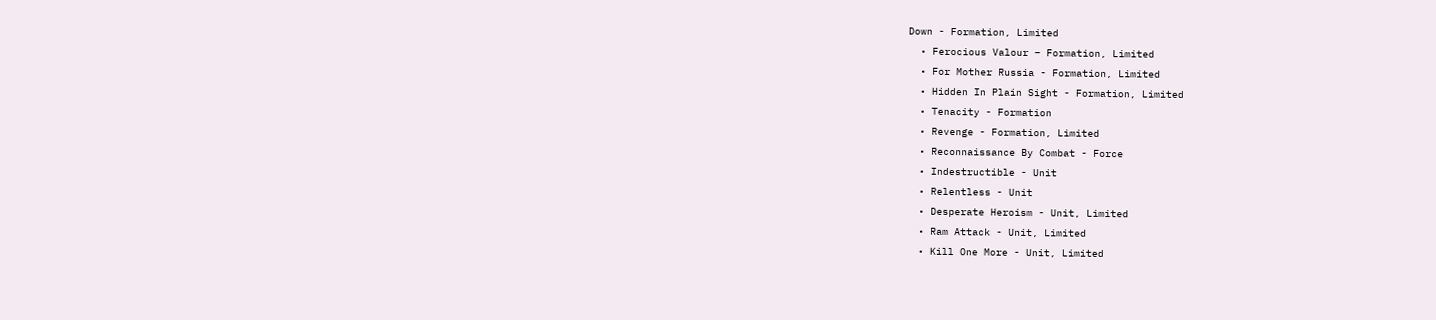Down - Formation, Limited
  • Ferocious Valour – Formation, Limited
  • For Mother Russia - Formation, Limited
  • Hidden In Plain Sight - Formation, Limited
  • Tenacity - Formation
  • Revenge - Formation, Limited
  • Reconnaissance By Combat - Force
  • Indestructible - Unit
  • Relentless - Unit
  • Desperate Heroism - Unit, Limited
  • Ram Attack - Unit, Limited
  • Kill One More - Unit, Limited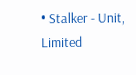• Stalker - Unit, Limited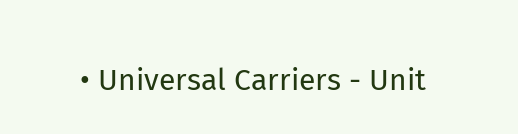• Universal Carriers - Unit